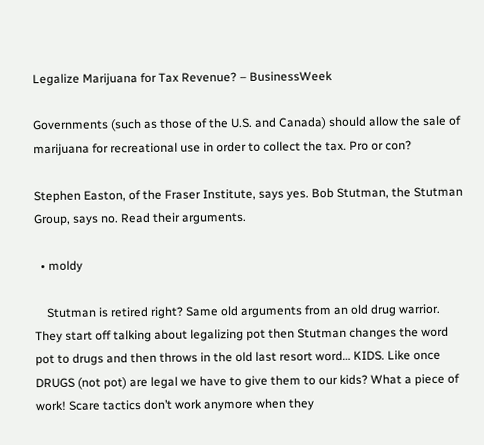Legalize Marijuana for Tax Revenue? – BusinessWeek

Governments (such as those of the U.S. and Canada) should allow the sale of marijuana for recreational use in order to collect the tax. Pro or con?

Stephen Easton, of the Fraser Institute, says yes. Bob Stutman, the Stutman Group, says no. Read their arguments.

  • moldy

    Stutman is retired right? Same old arguments from an old drug warrior. They start off talking about legalizing pot then Stutman changes the word pot to drugs and then throws in the old last resort word… KIDS. Like once DRUGS (not pot) are legal we have to give them to our kids? What a piece of work! Scare tactics don’t work anymore when they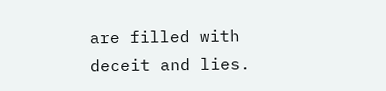are filled with deceit and lies.